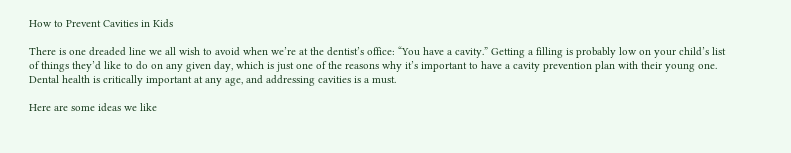How to Prevent Cavities in Kids

There is one dreaded line we all wish to avoid when we’re at the dentist’s office: “You have a cavity.” Getting a filling is probably low on your child’s list of things they’d like to do on any given day, which is just one of the reasons why it’s important to have a cavity prevention plan with their young one. Dental health is critically important at any age, and addressing cavities is a must.

Here are some ideas we like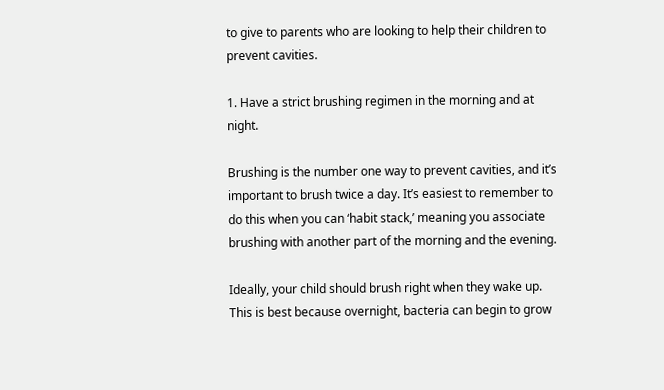to give to parents who are looking to help their children to prevent cavities.

1. Have a strict brushing regimen in the morning and at night.

Brushing is the number one way to prevent cavities, and it’s important to brush twice a day. It’s easiest to remember to do this when you can ‘habit stack,’ meaning you associate brushing with another part of the morning and the evening.

Ideally, your child should brush right when they wake up. This is best because overnight, bacteria can begin to grow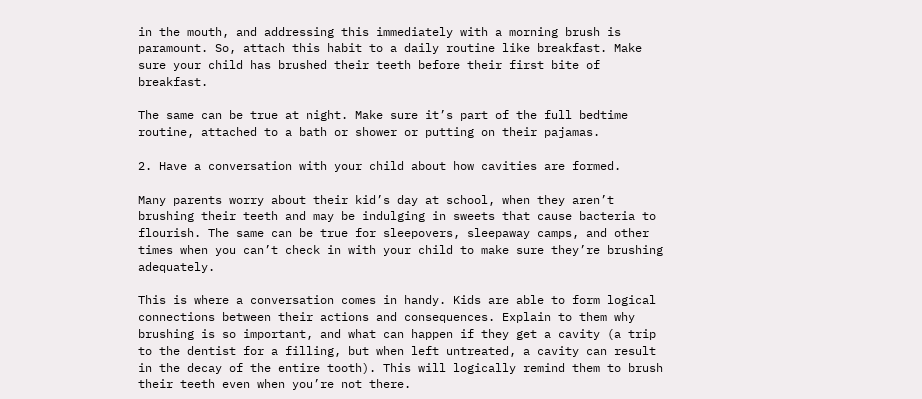in the mouth, and addressing this immediately with a morning brush is paramount. So, attach this habit to a daily routine like breakfast. Make sure your child has brushed their teeth before their first bite of breakfast.

The same can be true at night. Make sure it’s part of the full bedtime routine, attached to a bath or shower or putting on their pajamas.

2. Have a conversation with your child about how cavities are formed.

Many parents worry about their kid’s day at school, when they aren’t brushing their teeth and may be indulging in sweets that cause bacteria to flourish. The same can be true for sleepovers, sleepaway camps, and other times when you can’t check in with your child to make sure they’re brushing adequately.

This is where a conversation comes in handy. Kids are able to form logical connections between their actions and consequences. Explain to them why brushing is so important, and what can happen if they get a cavity (a trip to the dentist for a filling, but when left untreated, a cavity can result in the decay of the entire tooth). This will logically remind them to brush their teeth even when you’re not there.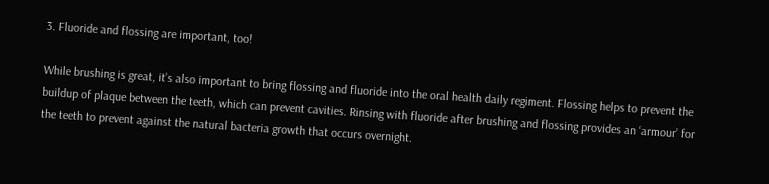3. Fluoride and flossing are important, too!

While brushing is great, it’s also important to bring flossing and fluoride into the oral health daily regiment. Flossing helps to prevent the buildup of plaque between the teeth, which can prevent cavities. Rinsing with fluoride after brushing and flossing provides an ‘armour’ for the teeth to prevent against the natural bacteria growth that occurs overnight.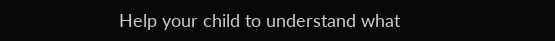Help your child to understand what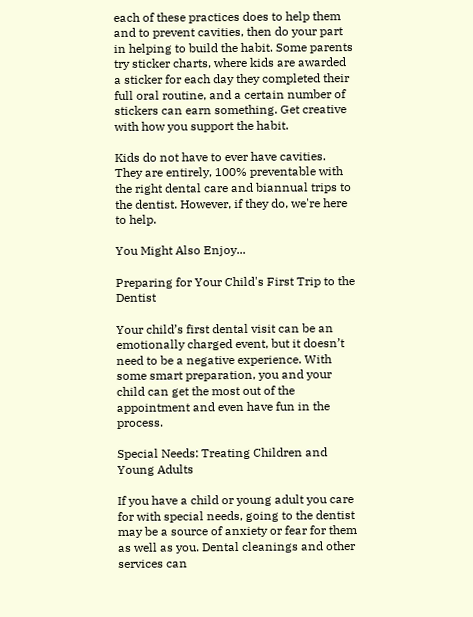each of these practices does to help them and to prevent cavities, then do your part in helping to build the habit. Some parents try sticker charts, where kids are awarded a sticker for each day they completed their full oral routine, and a certain number of stickers can earn something. Get creative with how you support the habit.

Kids do not have to ever have cavities. They are entirely, 100% preventable with the right dental care and biannual trips to the dentist. However, if they do, we're here to help.

You Might Also Enjoy...

Preparing for Your Child's First Trip to the Dentist

Your child’s first dental visit can be an emotionally charged event, but it doesn’t need to be a negative experience. With some smart preparation, you and your child can get the most out of the appointment and even have fun in the process.

Special Needs: Treating Children and Young Adults

If you have a child or young adult you care for with special needs, going to the dentist may be a source of anxiety or fear for them as well as you. Dental cleanings and other services can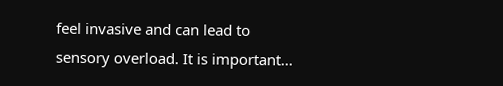feel invasive and can lead to sensory overload. It is important...